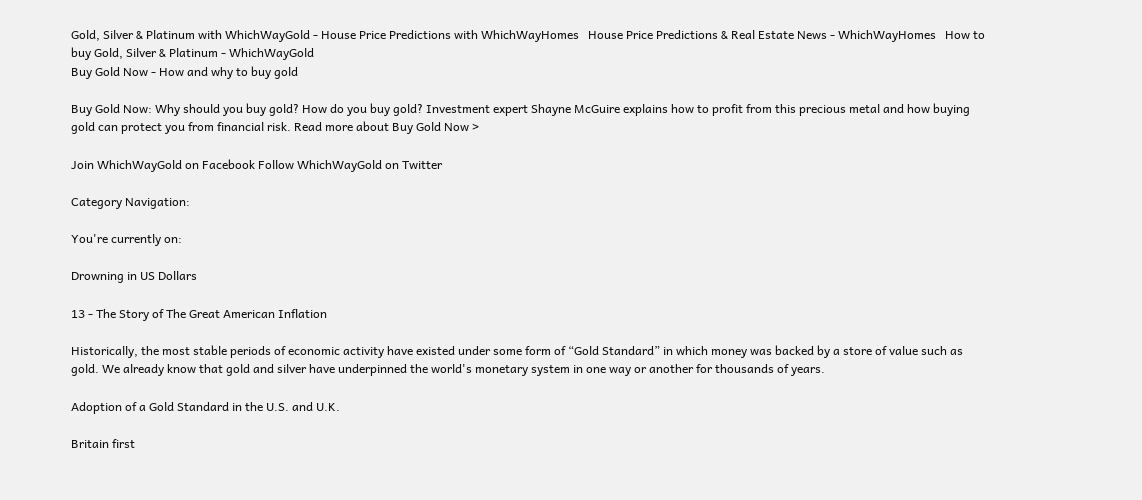Gold, Silver & Platinum with WhichWayGold - House Price Predictions with WhichWayHomes   House Price Predictions & Real Estate News - WhichWayHomes   How to buy Gold, Silver & Platinum - WhichWayGold
Buy Gold Now - How and why to buy gold

Buy Gold Now: Why should you buy gold? How do you buy gold? Investment expert Shayne McGuire explains how to profit from this precious metal and how buying gold can protect you from financial risk. Read more about Buy Gold Now >

Join WhichWayGold on Facebook Follow WhichWayGold on Twitter

Category Navigation:

You're currently on:

Drowning in US Dollars

13 - The Story of The Great American Inflation

Historically, the most stable periods of economic activity have existed under some form of “Gold Standard” in which money was backed by a store of value such as gold. We already know that gold and silver have underpinned the world's monetary system in one way or another for thousands of years.

Adoption of a Gold Standard in the U.S. and U.K.

Britain first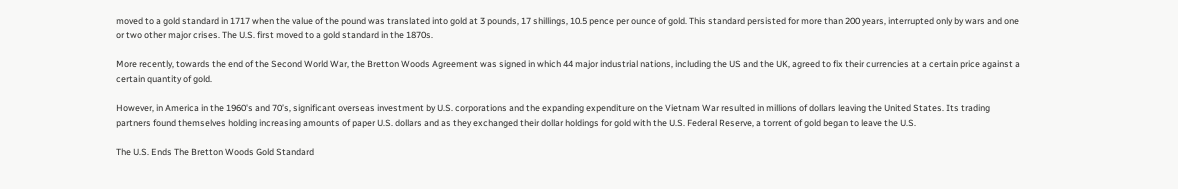moved to a gold standard in 1717 when the value of the pound was translated into gold at 3 pounds, 17 shillings, 10.5 pence per ounce of gold. This standard persisted for more than 200 years, interrupted only by wars and one or two other major crises. The U.S. first moved to a gold standard in the 1870s.

More recently, towards the end of the Second World War, the Bretton Woods Agreement was signed in which 44 major industrial nations, including the US and the UK, agreed to fix their currencies at a certain price against a certain quantity of gold.

However, in America in the 1960's and 70’s, significant overseas investment by U.S. corporations and the expanding expenditure on the Vietnam War resulted in millions of dollars leaving the United States. Its trading partners found themselves holding increasing amounts of paper U.S. dollars and as they exchanged their dollar holdings for gold with the U.S. Federal Reserve, a torrent of gold began to leave the U.S.

The U.S. Ends The Bretton Woods Gold Standard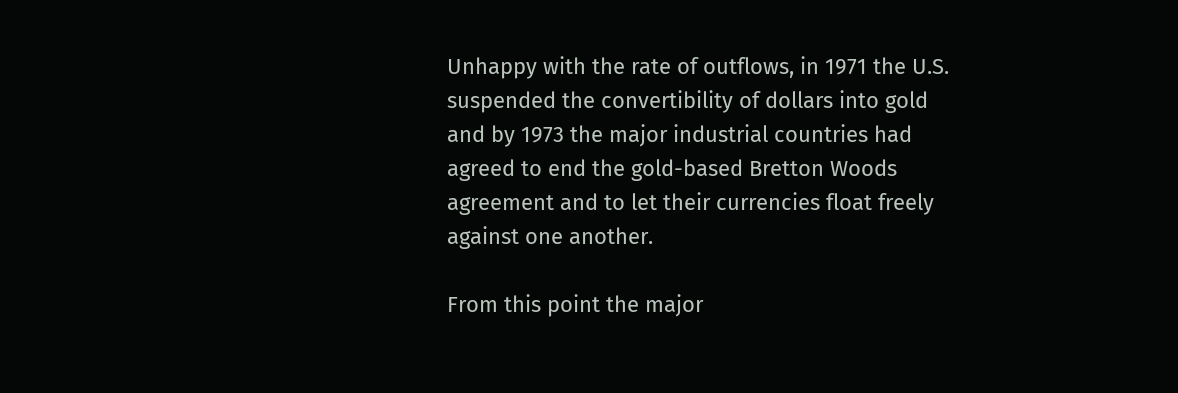Unhappy with the rate of outflows, in 1971 the U.S. suspended the convertibility of dollars into gold and by 1973 the major industrial countries had agreed to end the gold-based Bretton Woods agreement and to let their currencies float freely against one another.

From this point the major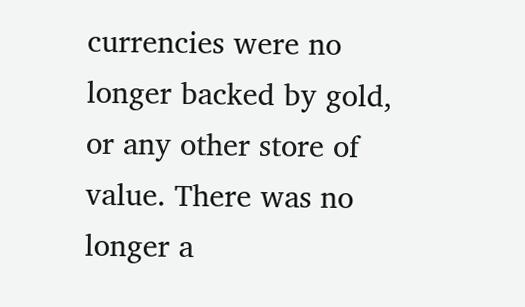currencies were no longer backed by gold, or any other store of value. There was no longer a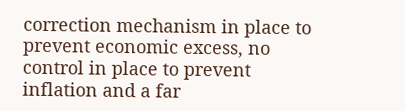correction mechanism in place to prevent economic excess, no control in place to prevent inflation and a far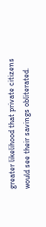greater likelihood that private citizens would see their savings obliterated.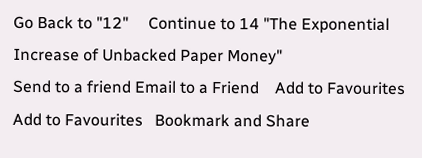Go Back to "12"     Continue to 14 "The Exponential Increase of Unbacked Paper Money"
Send to a friend Email to a Friend    Add to Favourites Add to Favourites   Bookmark and Share